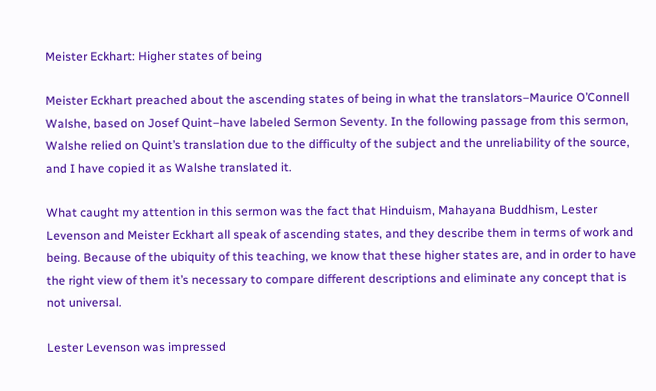Meister Eckhart: Higher states of being

Meister Eckhart preached about the ascending states of being in what the translators–Maurice O’Connell Walshe, based on Josef Quint–have labeled Sermon Seventy. In the following passage from this sermon, Walshe relied on Quint’s translation due to the difficulty of the subject and the unreliability of the source, and I have copied it as Walshe translated it.

What caught my attention in this sermon was the fact that Hinduism, Mahayana Buddhism, Lester Levenson and Meister Eckhart all speak of ascending states, and they describe them in terms of work and being. Because of the ubiquity of this teaching, we know that these higher states are, and in order to have the right view of them it’s necessary to compare different descriptions and eliminate any concept that is not universal.

Lester Levenson was impressed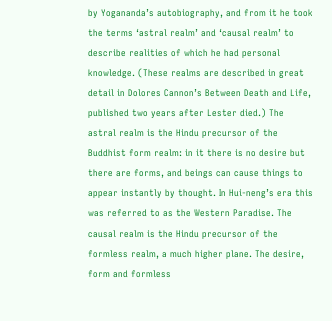by Yogananda’s autobiography, and from it he took the terms ‘astral realm’ and ‘causal realm’ to describe realities of which he had personal knowledge. (These realms are described in great detail in Dolores Cannon’s Between Death and Life, published two years after Lester died.) The astral realm is the Hindu precursor of the Buddhist form realm: in it there is no desire but there are forms, and beings can cause things to appear instantly by thought. In Hui-neng’s era this was referred to as the Western Paradise. The causal realm is the Hindu precursor of the formless realm, a much higher plane. The desire, form and formless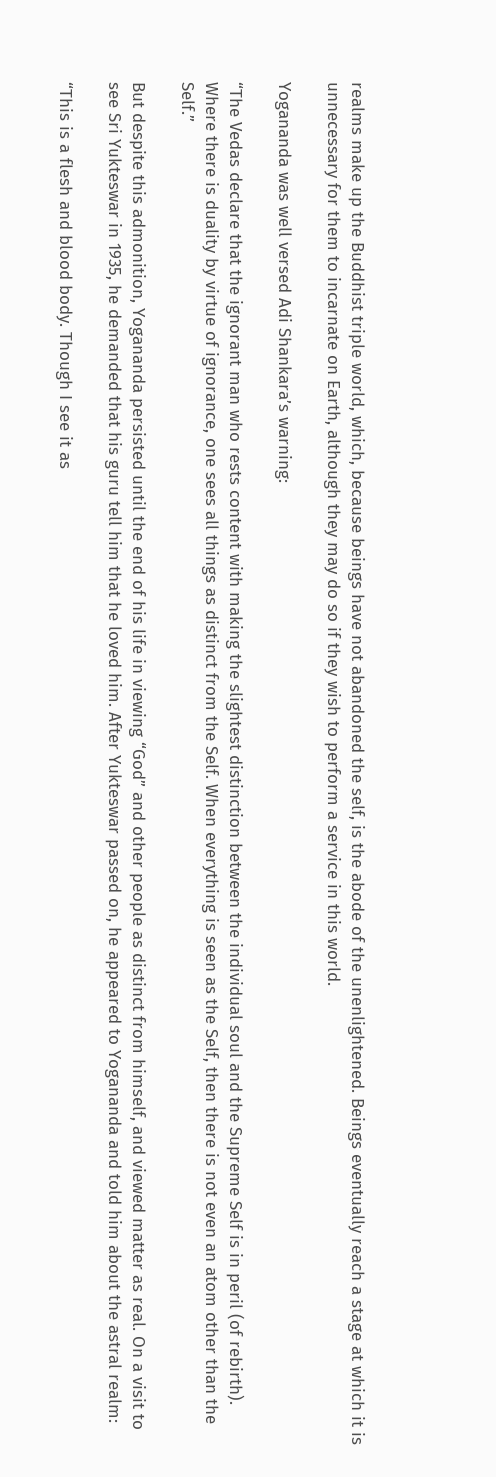realms make up the Buddhist triple world, which, because beings have not abandoned the self, is the abode of the unenlightened. Beings eventually reach a stage at which it is unnecessary for them to incarnate on Earth, although they may do so if they wish to perform a service in this world.

Yogananda was well versed Adi Shankara’s warning:

“The Vedas declare that the ignorant man who rests content with making the slightest distinction between the individual soul and the Supreme Self is in peril (of rebirth). Where there is duality by virtue of ignorance, one sees all things as distinct from the Self. When everything is seen as the Self, then there is not even an atom other than the Self.”

But despite this admonition, Yogananda persisted until the end of his life in viewing “God” and other people as distinct from himself, and viewed matter as real. On a visit to see Sri Yukteswar in 1935, he demanded that his guru tell him that he loved him. After Yukteswar passed on, he appeared to Yogananda and told him about the astral realm:

“This is a flesh and blood body. Though I see it as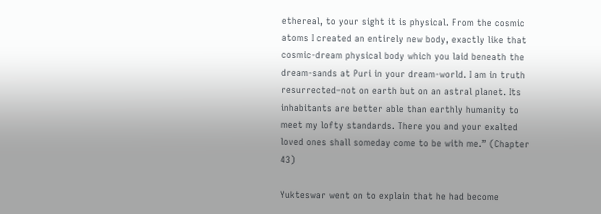ethereal, to your sight it is physical. From the cosmic atoms I created an entirely new body, exactly like that cosmic-dream physical body which you laid beneath the dream-sands at Puri in your dream-world. I am in truth resurrected–not on earth but on an astral planet. Its inhabitants are better able than earthly humanity to meet my lofty standards. There you and your exalted loved ones shall someday come to be with me.” (Chapter 43)

Yukteswar went on to explain that he had become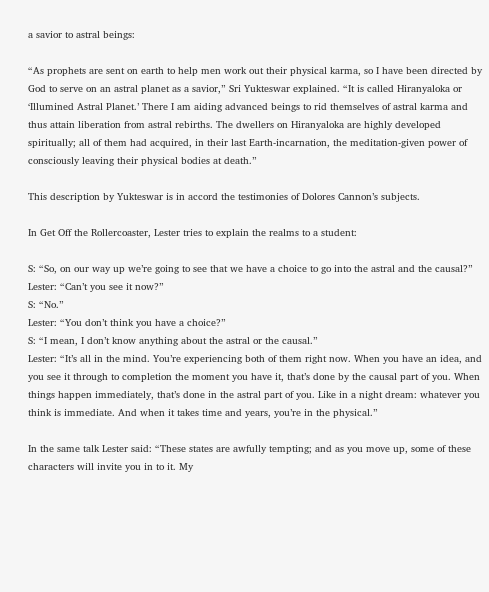a savior to astral beings:

“As prophets are sent on earth to help men work out their physical karma, so I have been directed by God to serve on an astral planet as a savior,” Sri Yukteswar explained. “It is called Hiranyaloka or ‘Illumined Astral Planet.’ There I am aiding advanced beings to rid themselves of astral karma and thus attain liberation from astral rebirths. The dwellers on Hiranyaloka are highly developed spiritually; all of them had acquired, in their last Earth-incarnation, the meditation-given power of consciously leaving their physical bodies at death.”

This description by Yukteswar is in accord the testimonies of Dolores Cannon’s subjects.

In Get Off the Rollercoaster, Lester tries to explain the realms to a student:

S: “So, on our way up we’re going to see that we have a choice to go into the astral and the causal?”
Lester: “Can’t you see it now?”
S: “No.”
Lester: “You don’t think you have a choice?”
S: “I mean, I don’t know anything about the astral or the causal.”
Lester: “It’s all in the mind. You’re experiencing both of them right now. When you have an idea, and you see it through to completion the moment you have it, that’s done by the causal part of you. When things happen immediately, that’s done in the astral part of you. Like in a night dream: whatever you think is immediate. And when it takes time and years, you’re in the physical.”

In the same talk Lester said: “These states are awfully tempting; and as you move up, some of these characters will invite you in to it. My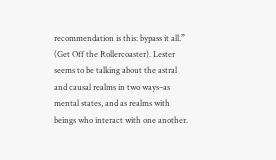recommendation is this: bypass it all.” (Get Off the Rollercoaster). Lester seems to be talking about the astral and causal realms in two ways–as mental states, and as realms with beings who interact with one another.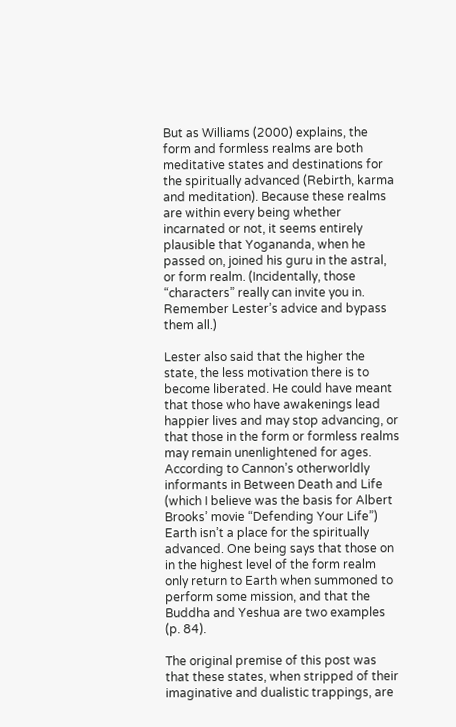But as Williams (2000) explains, the form and formless realms are both meditative states and destinations for the spiritually advanced (Rebirth, karma and meditation). Because these realms are within every being whether incarnated or not, it seems entirely plausible that Yogananda, when he passed on, joined his guru in the astral, or form realm. (Incidentally, those “characters” really can invite you in. Remember Lester’s advice and bypass them all.)

Lester also said that the higher the state, the less motivation there is to become liberated. He could have meant that those who have awakenings lead happier lives and may stop advancing, or that those in the form or formless realms may remain unenlightened for ages. According to Cannon’s otherworldly informants in Between Death and Life (which I believe was the basis for Albert Brooks’ movie “Defending Your Life”) Earth isn’t a place for the spiritually advanced. One being says that those on in the highest level of the form realm only return to Earth when summoned to perform some mission, and that the Buddha and Yeshua are two examples (p. 84).

The original premise of this post was that these states, when stripped of their imaginative and dualistic trappings, are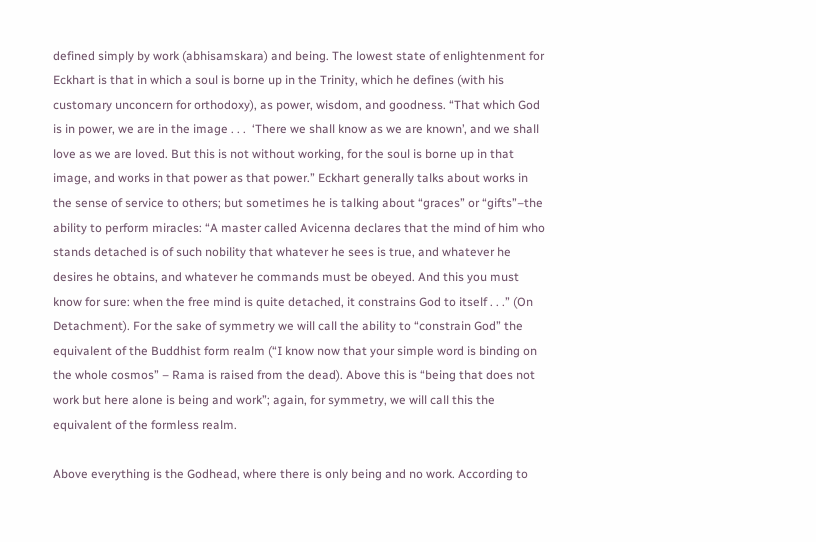defined simply by work (abhisamskara) and being. The lowest state of enlightenment for Eckhart is that in which a soul is borne up in the Trinity, which he defines (with his customary unconcern for orthodoxy), as power, wisdom, and goodness. “That which God is in power, we are in the image . . .  ‘There we shall know as we are known’, and we shall love as we are loved. But this is not without working, for the soul is borne up in that image, and works in that power as that power.” Eckhart generally talks about works in the sense of service to others; but sometimes he is talking about “graces” or “gifts”–the ability to perform miracles: “A master called Avicenna declares that the mind of him who stands detached is of such nobility that whatever he sees is true, and whatever he desires he obtains, and whatever he commands must be obeyed. And this you must know for sure: when the free mind is quite detached, it constrains God to itself . . .” (On Detachment). For the sake of symmetry we will call the ability to “constrain God” the equivalent of the Buddhist form realm (“I know now that your simple word is binding on the whole cosmos” – Rama is raised from the dead). Above this is “being that does not work but here alone is being and work”; again, for symmetry, we will call this the equivalent of the formless realm.

Above everything is the Godhead, where there is only being and no work. According to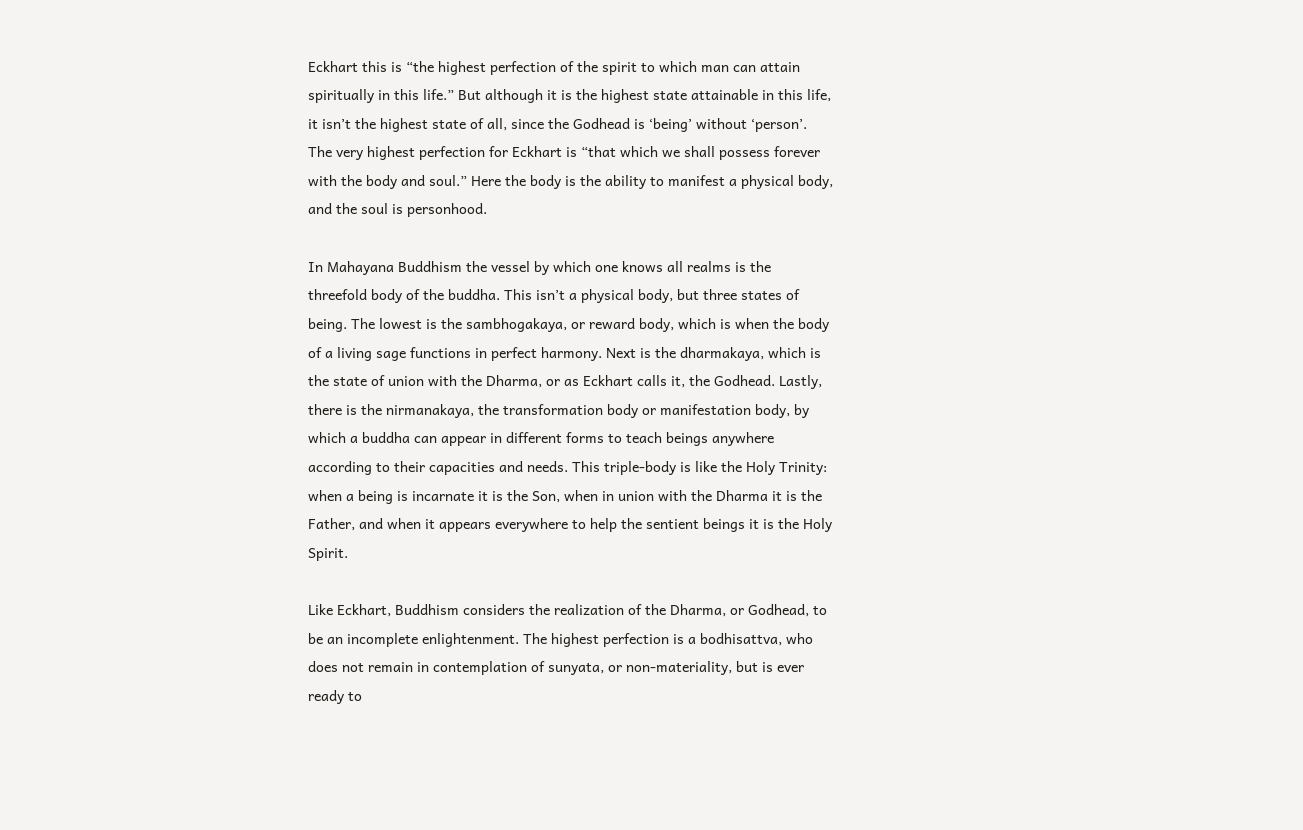Eckhart this is “the highest perfection of the spirit to which man can attain spiritually in this life.” But although it is the highest state attainable in this life, it isn’t the highest state of all, since the Godhead is ‘being’ without ‘person’. The very highest perfection for Eckhart is “that which we shall possess forever with the body and soul.” Here the body is the ability to manifest a physical body, and the soul is personhood.

In Mahayana Buddhism the vessel by which one knows all realms is the threefold body of the buddha. This isn’t a physical body, but three states of being. The lowest is the sambhogakaya, or reward body, which is when the body of a living sage functions in perfect harmony. Next is the dharmakaya, which is the state of union with the Dharma, or as Eckhart calls it, the Godhead. Lastly, there is the nirmanakaya, the transformation body or manifestation body, by which a buddha can appear in different forms to teach beings anywhere according to their capacities and needs. This triple-body is like the Holy Trinity: when a being is incarnate it is the Son, when in union with the Dharma it is the Father, and when it appears everywhere to help the sentient beings it is the Holy Spirit.

Like Eckhart, Buddhism considers the realization of the Dharma, or Godhead, to be an incomplete enlightenment. The highest perfection is a bodhisattva, who does not remain in contemplation of sunyata, or non-materiality, but is ever ready to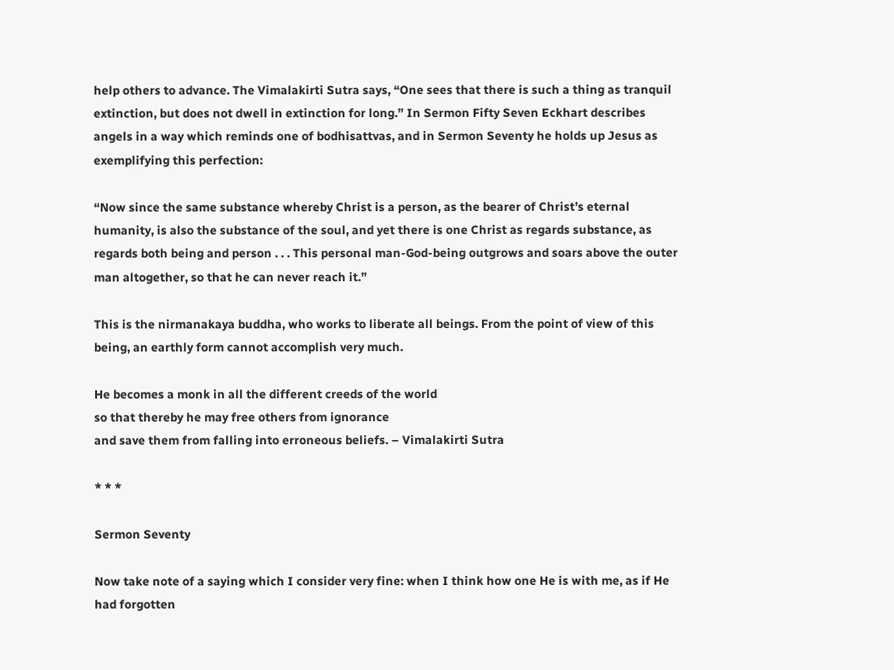help others to advance. The Vimalakirti Sutra says, “One sees that there is such a thing as tranquil extinction, but does not dwell in extinction for long.” In Sermon Fifty Seven Eckhart describes angels in a way which reminds one of bodhisattvas, and in Sermon Seventy he holds up Jesus as exemplifying this perfection:

“Now since the same substance whereby Christ is a person, as the bearer of Christ’s eternal humanity, is also the substance of the soul, and yet there is one Christ as regards substance, as regards both being and person . . . This personal man-God-being outgrows and soars above the outer man altogether, so that he can never reach it.”

This is the nirmanakaya buddha, who works to liberate all beings. From the point of view of this being, an earthly form cannot accomplish very much.

He becomes a monk in all the different creeds of the world
so that thereby he may free others from ignorance
and save them from falling into erroneous beliefs. – Vimalakirti Sutra

* * *

Sermon Seventy

Now take note of a saying which I consider very fine: when I think how one He is with me, as if He had forgotten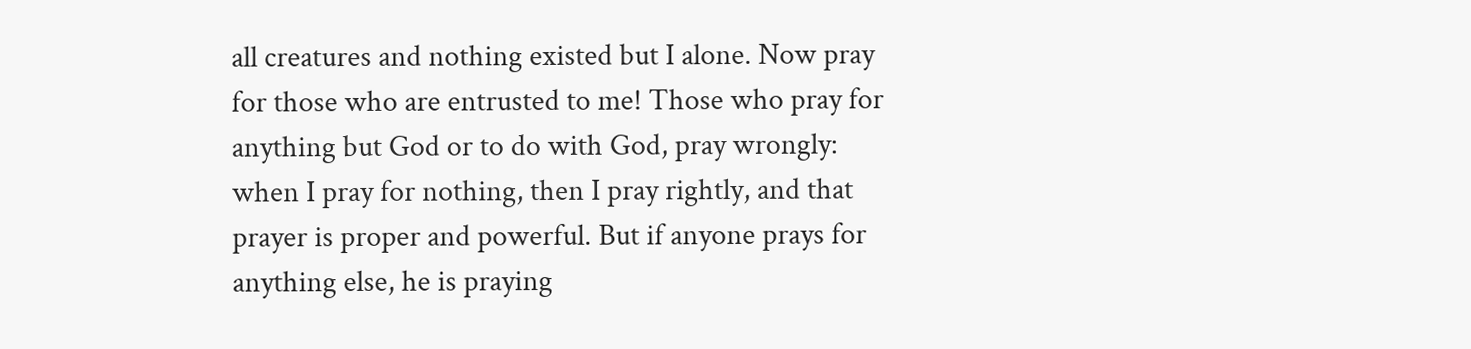all creatures and nothing existed but I alone. Now pray for those who are entrusted to me! Those who pray for anything but God or to do with God, pray wrongly: when I pray for nothing, then I pray rightly, and that prayer is proper and powerful. But if anyone prays for anything else, he is praying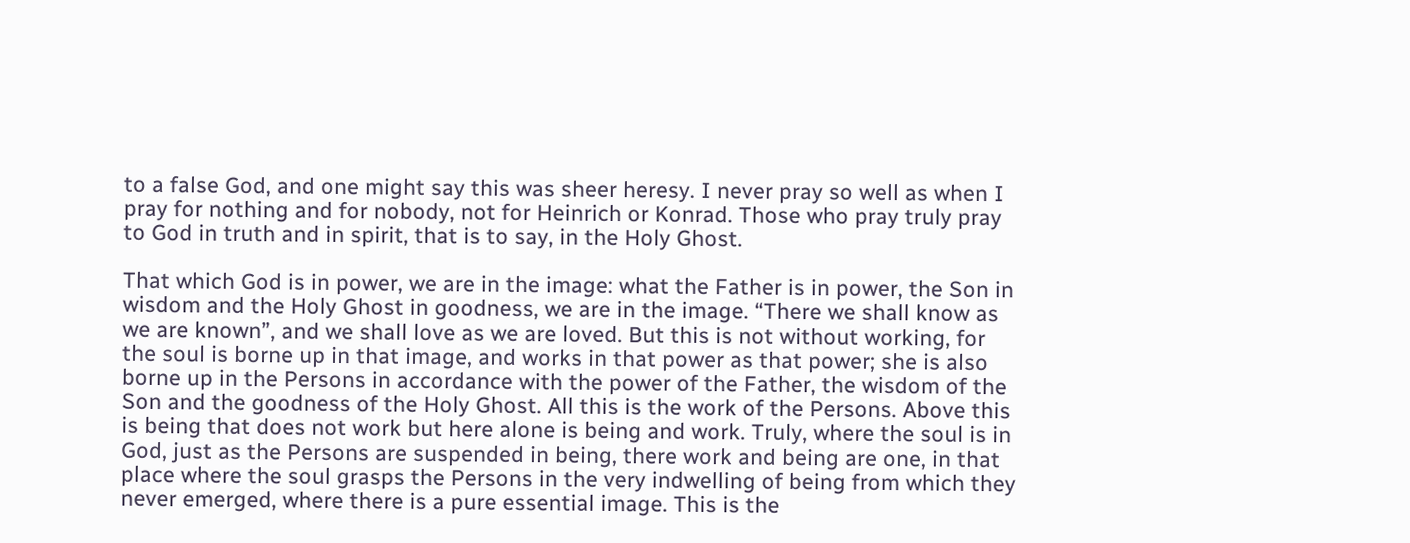to a false God, and one might say this was sheer heresy. I never pray so well as when I pray for nothing and for nobody, not for Heinrich or Konrad. Those who pray truly pray to God in truth and in spirit, that is to say, in the Holy Ghost.

That which God is in power, we are in the image: what the Father is in power, the Son in wisdom and the Holy Ghost in goodness, we are in the image. “There we shall know as we are known”, and we shall love as we are loved. But this is not without working, for the soul is borne up in that image, and works in that power as that power; she is also borne up in the Persons in accordance with the power of the Father, the wisdom of the Son and the goodness of the Holy Ghost. All this is the work of the Persons. Above this is being that does not work but here alone is being and work. Truly, where the soul is in God, just as the Persons are suspended in being, there work and being are one, in that place where the soul grasps the Persons in the very indwelling of being from which they never emerged, where there is a pure essential image. This is the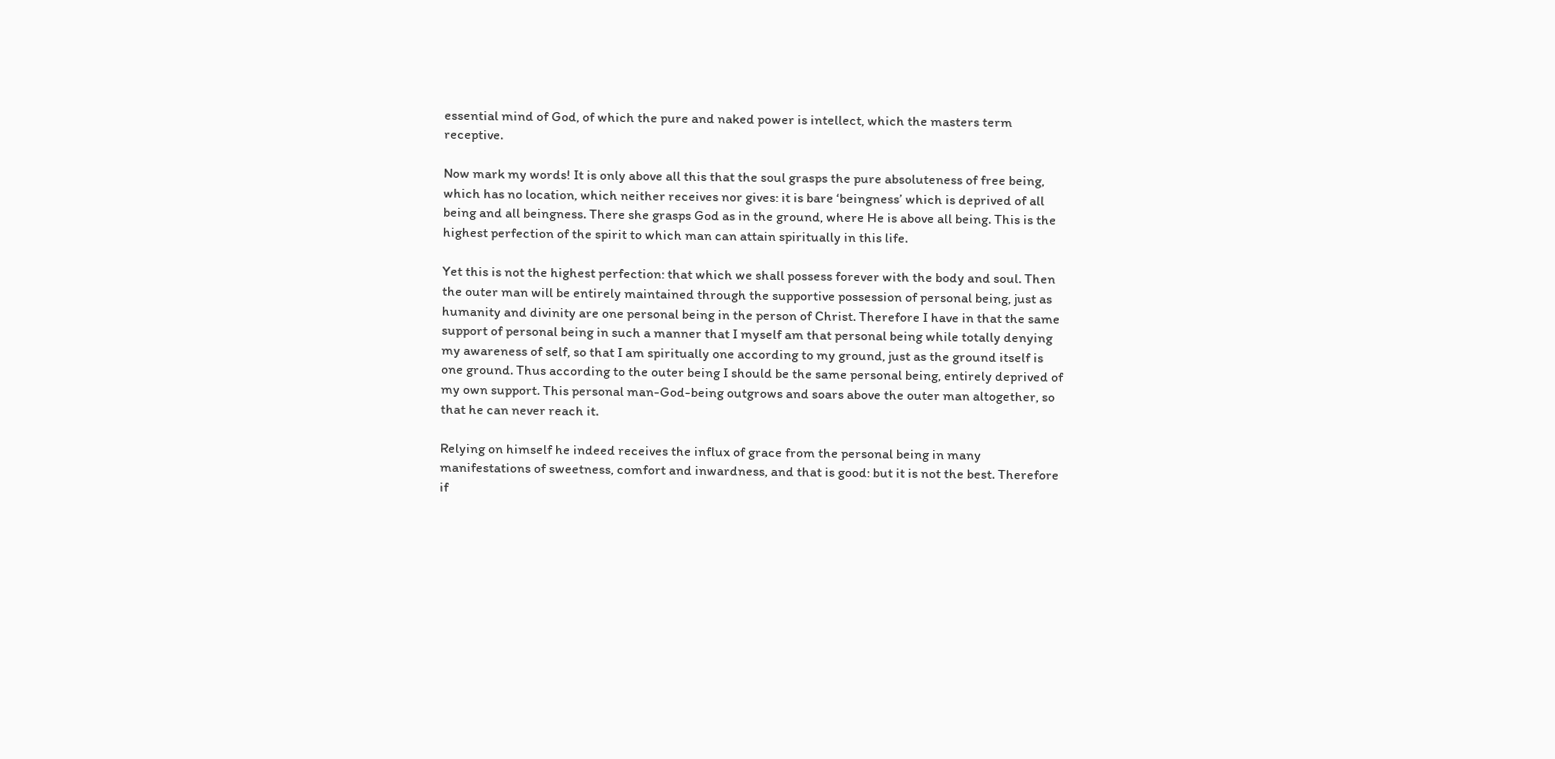essential mind of God, of which the pure and naked power is intellect, which the masters term receptive.

Now mark my words! It is only above all this that the soul grasps the pure absoluteness of free being, which has no location, which neither receives nor gives: it is bare ‘beingness’ which is deprived of all being and all beingness. There she grasps God as in the ground, where He is above all being. This is the highest perfection of the spirit to which man can attain spiritually in this life.

Yet this is not the highest perfection: that which we shall possess forever with the body and soul. Then the outer man will be entirely maintained through the supportive possession of personal being, just as humanity and divinity are one personal being in the person of Christ. Therefore I have in that the same support of personal being in such a manner that I myself am that personal being while totally denying my awareness of self, so that I am spiritually one according to my ground, just as the ground itself is one ground. Thus according to the outer being I should be the same personal being, entirely deprived of my own support. This personal man-God-being outgrows and soars above the outer man altogether, so that he can never reach it.

Relying on himself he indeed receives the influx of grace from the personal being in many manifestations of sweetness, comfort and inwardness, and that is good: but it is not the best. Therefore if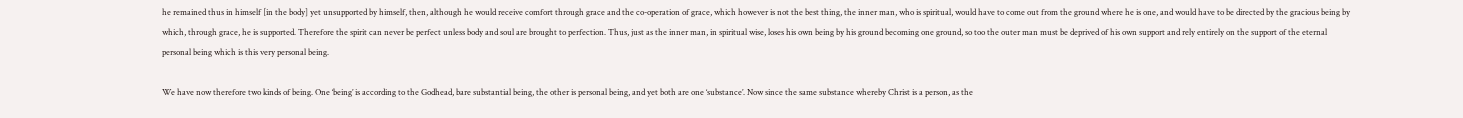he remained thus in himself [in the body] yet unsupported by himself, then, although he would receive comfort through grace and the co-operation of grace, which however is not the best thing, the inner man, who is spiritual, would have to come out from the ground where he is one, and would have to be directed by the gracious being by which, through grace, he is supported. Therefore the spirit can never be perfect unless body and soul are brought to perfection. Thus, just as the inner man, in spiritual wise, loses his own being by his ground becoming one ground, so too the outer man must be deprived of his own support and rely entirely on the support of the eternal personal being which is this very personal being.

We have now therefore two kinds of being. One ‘being’ is according to the Godhead, bare substantial being, the other is personal being, and yet both are one ‘substance’. Now since the same substance whereby Christ is a person, as the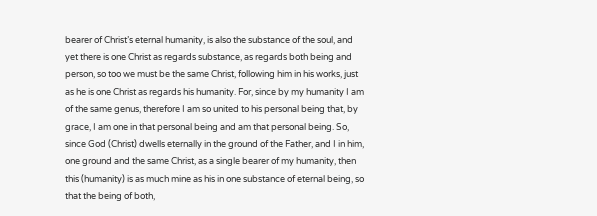bearer of Christ’s eternal humanity, is also the substance of the soul, and yet there is one Christ as regards substance, as regards both being and person, so too we must be the same Christ, following him in his works, just as he is one Christ as regards his humanity. For, since by my humanity I am of the same genus, therefore I am so united to his personal being that, by grace, I am one in that personal being and am that personal being. So, since God (Christ) dwells eternally in the ground of the Father, and I in him, one ground and the same Christ, as a single bearer of my humanity, then this (humanity) is as much mine as his in one substance of eternal being, so that the being of both,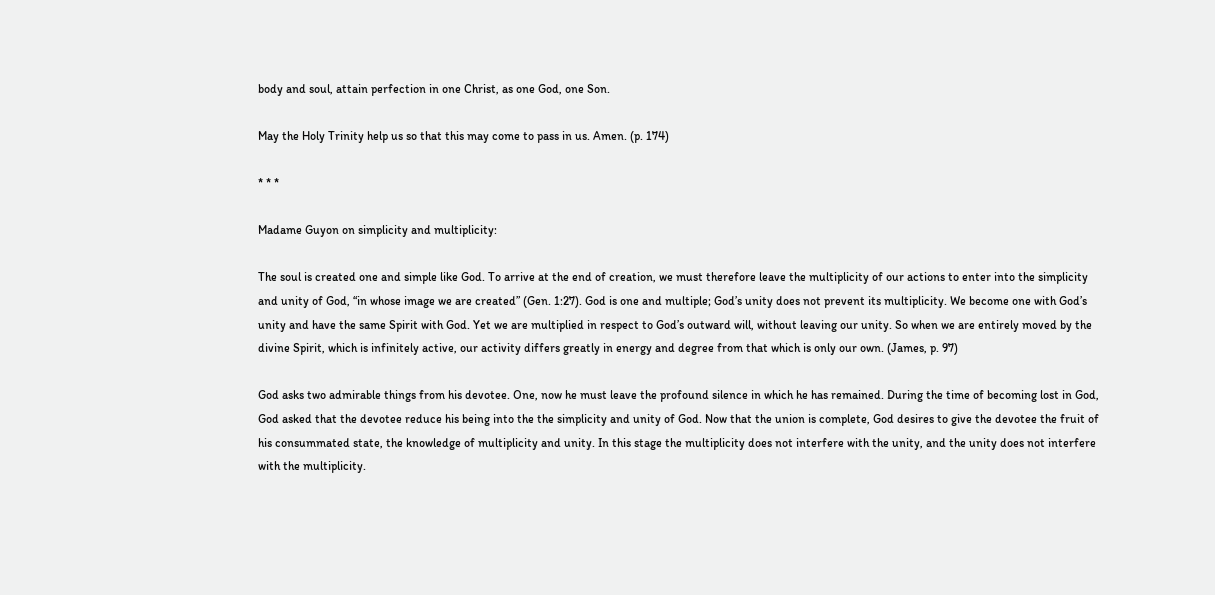body and soul, attain perfection in one Christ, as one God, one Son.

May the Holy Trinity help us so that this may come to pass in us. Amen. (p. 174)

* * *

Madame Guyon on simplicity and multiplicity:

The soul is created one and simple like God. To arrive at the end of creation, we must therefore leave the multiplicity of our actions to enter into the simplicity and unity of God, “in whose image we are created” (Gen. 1:27). God is one and multiple; God’s unity does not prevent its multiplicity. We become one with God’s unity and have the same Spirit with God. Yet we are multiplied in respect to God’s outward will, without leaving our unity. So when we are entirely moved by the divine Spirit, which is infinitely active, our activity differs greatly in energy and degree from that which is only our own. (James, p. 97)

God asks two admirable things from his devotee. One, now he must leave the profound silence in which he has remained. During the time of becoming lost in God, God asked that the devotee reduce his being into the the simplicity and unity of God. Now that the union is complete, God desires to give the devotee the fruit of his consummated state, the knowledge of multiplicity and unity. In this stage the multiplicity does not interfere with the unity, and the unity does not interfere with the multiplicity.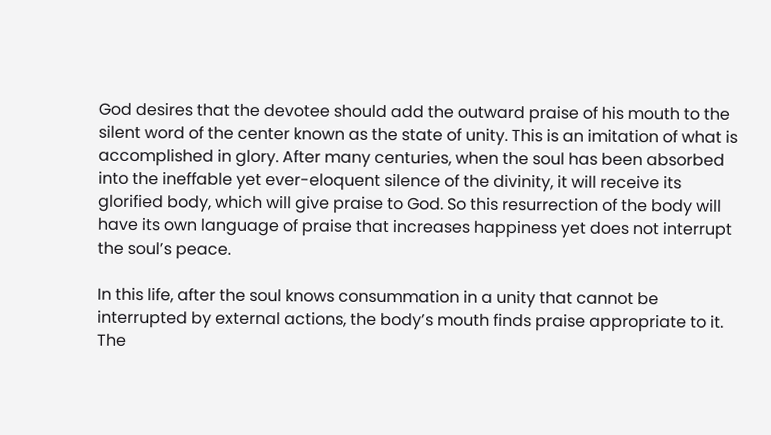God desires that the devotee should add the outward praise of his mouth to the silent word of the center known as the state of unity. This is an imitation of what is accomplished in glory. After many centuries, when the soul has been absorbed into the ineffable yet ever-eloquent silence of the divinity, it will receive its glorified body, which will give praise to God. So this resurrection of the body will have its own language of praise that increases happiness yet does not interrupt the soul’s peace.

In this life, after the soul knows consummation in a unity that cannot be interrupted by external actions, the body’s mouth finds praise appropriate to it. The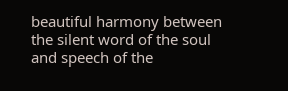beautiful harmony between the silent word of the soul and speech of the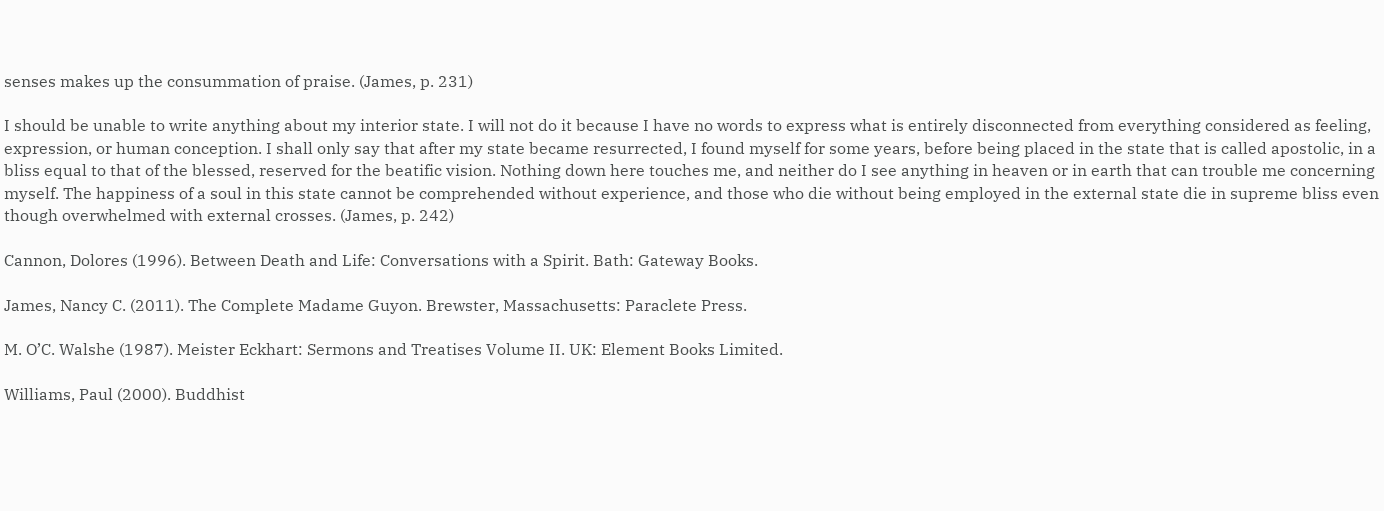senses makes up the consummation of praise. (James, p. 231)

I should be unable to write anything about my interior state. I will not do it because I have no words to express what is entirely disconnected from everything considered as feeling, expression, or human conception. I shall only say that after my state became resurrected, I found myself for some years, before being placed in the state that is called apostolic, in a bliss equal to that of the blessed, reserved for the beatific vision. Nothing down here touches me, and neither do I see anything in heaven or in earth that can trouble me concerning myself. The happiness of a soul in this state cannot be comprehended without experience, and those who die without being employed in the external state die in supreme bliss even though overwhelmed with external crosses. (James, p. 242)

Cannon, Dolores (1996). Between Death and Life: Conversations with a Spirit. Bath: Gateway Books.

James, Nancy C. (2011). The Complete Madame Guyon. Brewster, Massachusetts: Paraclete Press.

M. O’C. Walshe (1987). Meister Eckhart: Sermons and Treatises Volume II. UK: Element Books Limited.

Williams, Paul (2000). Buddhist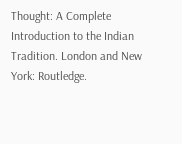Thought: A Complete Introduction to the Indian Tradition. London and New York: Routledge.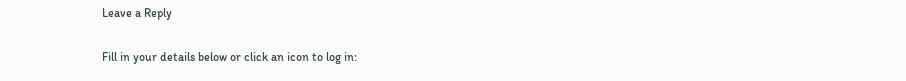Leave a Reply

Fill in your details below or click an icon to log in: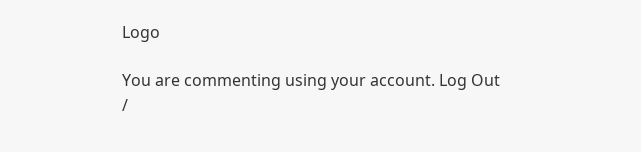Logo

You are commenting using your account. Log Out /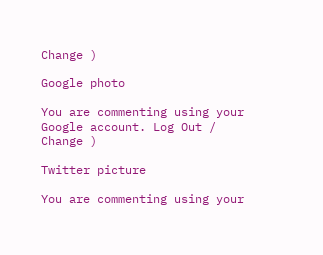Change )

Google photo

You are commenting using your Google account. Log Out /  Change )

Twitter picture

You are commenting using your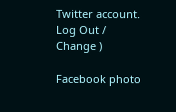Twitter account. Log Out /  Change )

Facebook photo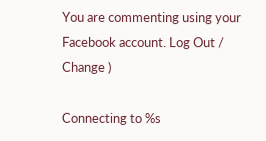You are commenting using your Facebook account. Log Out /  Change )

Connecting to %s